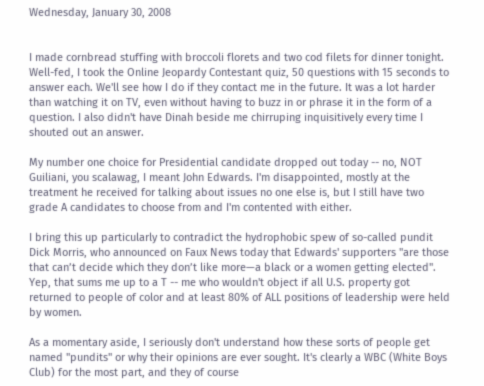Wednesday, January 30, 2008


I made cornbread stuffing with broccoli florets and two cod filets for dinner tonight. Well-fed, I took the Online Jeopardy Contestant quiz, 50 questions with 15 seconds to answer each. We'll see how I do if they contact me in the future. It was a lot harder than watching it on TV, even without having to buzz in or phrase it in the form of a question. I also didn't have Dinah beside me chirruping inquisitively every time I shouted out an answer.

My number one choice for Presidential candidate dropped out today -- no, NOT Guiliani, you scalawag, I meant John Edwards. I'm disappointed, mostly at the treatment he received for talking about issues no one else is, but I still have two grade A candidates to choose from and I'm contented with either.

I bring this up particularly to contradict the hydrophobic spew of so-called pundit Dick Morris, who announced on Faux News today that Edwards' supporters "are those that can’t decide which they don’t like more—a black or a women getting elected". Yep, that sums me up to a T -- me who wouldn't object if all U.S. property got returned to people of color and at least 80% of ALL positions of leadership were held by women.

As a momentary aside, I seriously don't understand how these sorts of people get named "pundits" or why their opinions are ever sought. It's clearly a WBC (White Boys Club) for the most part, and they of course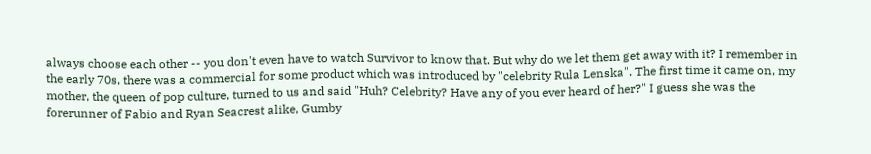always choose each other -- you don't even have to watch Survivor to know that. But why do we let them get away with it? I remember in the early 70s, there was a commercial for some product which was introduced by "celebrity Rula Lenska". The first time it came on, my mother, the queen of pop culture, turned to us and said "Huh? Celebrity? Have any of you ever heard of her?" I guess she was the forerunner of Fabio and Ryan Seacrest alike, Gumby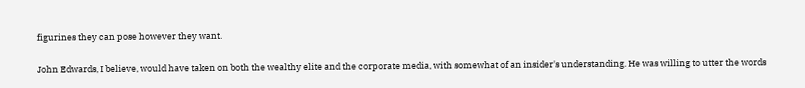figurines they can pose however they want.

John Edwards, I believe, would have taken on both the wealthy elite and the corporate media, with somewhat of an insider's understanding. He was willing to utter the words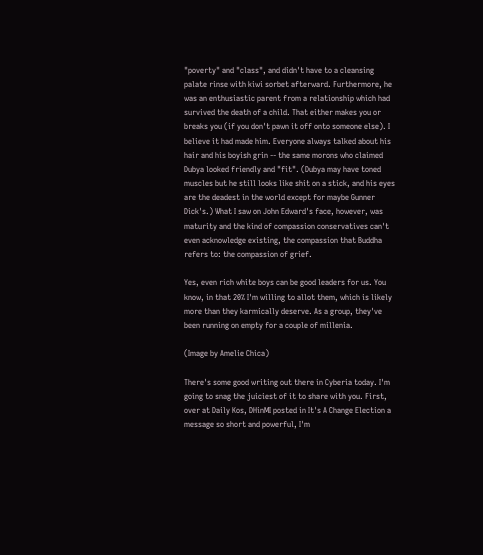"poverty" and "class", and didn't have to a cleansing palate rinse with kiwi sorbet afterward. Furthermore, he was an enthusiastic parent from a relationship which had survived the death of a child. That either makes you or breaks you (if you don't pawn it off onto someone else). I believe it had made him. Everyone always talked about his hair and his boyish grin -- the same morons who claimed Dubya looked friendly and "fit". (Dubya may have toned muscles but he still looks like shit on a stick, and his eyes are the deadest in the world except for maybe Gunner Dick's.) What I saw on John Edward's face, however, was maturity and the kind of compassion conservatives can't even acknowledge existing, the compassion that Buddha refers to: the compassion of grief.

Yes, even rich white boys can be good leaders for us. You know, in that 20% I'm willing to allot them, which is likely more than they karmically deserve. As a group, they've been running on empty for a couple of millenia.

(Image by Amelie Chica)

There's some good writing out there in Cyberia today. I'm going to snag the juiciest of it to share with you. First, over at Daily Kos, DHinMI posted in It's A Change Election a message so short and powerful, I'm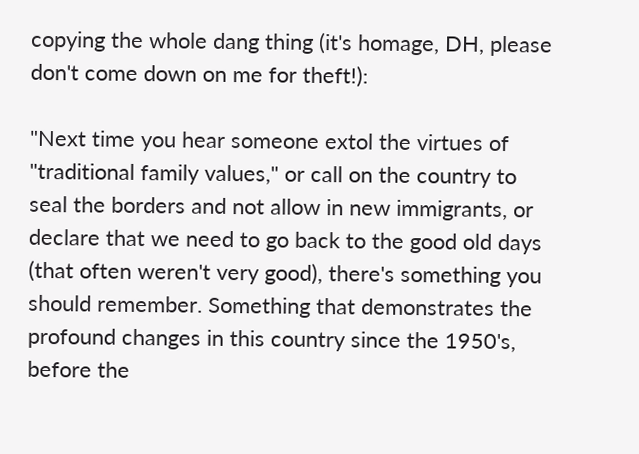copying the whole dang thing (it's homage, DH, please don't come down on me for theft!):

"Next time you hear someone extol the virtues of "traditional family values," or call on the country to seal the borders and not allow in new immigrants, or declare that we need to go back to the good old days (that often weren't very good), there's something you should remember. Something that demonstrates the profound changes in this country since the 1950's, before the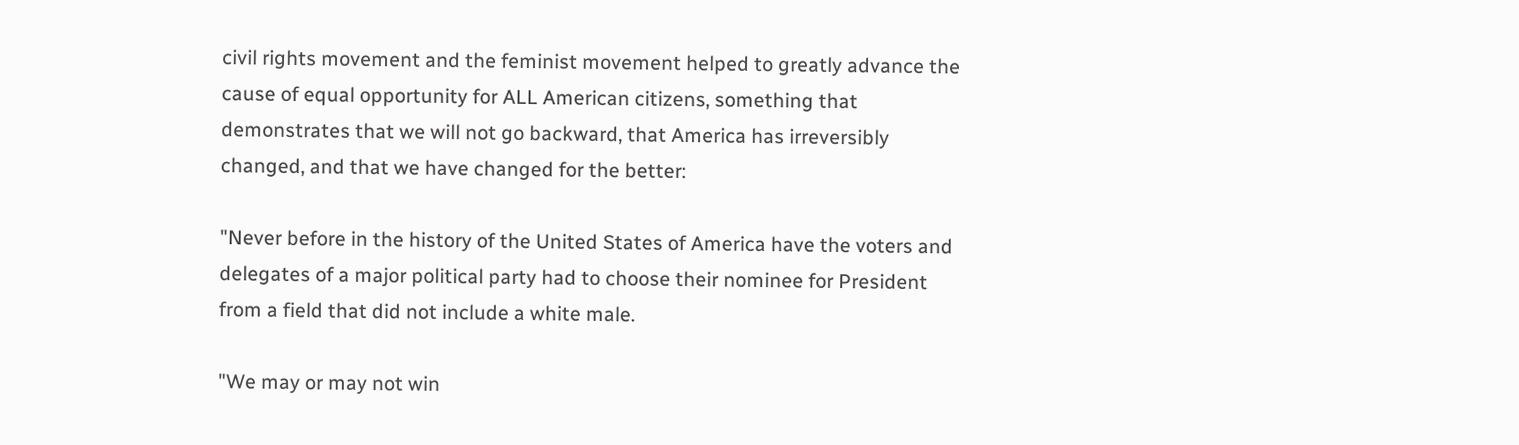civil rights movement and the feminist movement helped to greatly advance the cause of equal opportunity for ALL American citizens, something that demonstrates that we will not go backward, that America has irreversibly changed, and that we have changed for the better:

"Never before in the history of the United States of America have the voters and delegates of a major political party had to choose their nominee for President from a field that did not include a white male.

"We may or may not win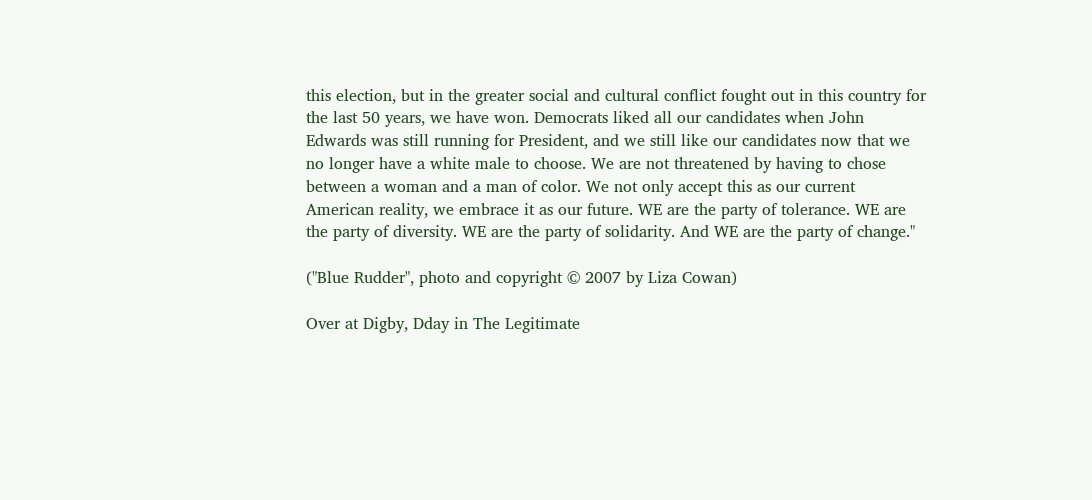this election, but in the greater social and cultural conflict fought out in this country for the last 50 years, we have won. Democrats liked all our candidates when John Edwards was still running for President, and we still like our candidates now that we no longer have a white male to choose. We are not threatened by having to chose between a woman and a man of color. We not only accept this as our current American reality, we embrace it as our future. WE are the party of tolerance. WE are the party of diversity. WE are the party of solidarity. And WE are the party of change."

("Blue Rudder", photo and copyright © 2007 by Liza Cowan)

Over at Digby, Dday in The Legitimate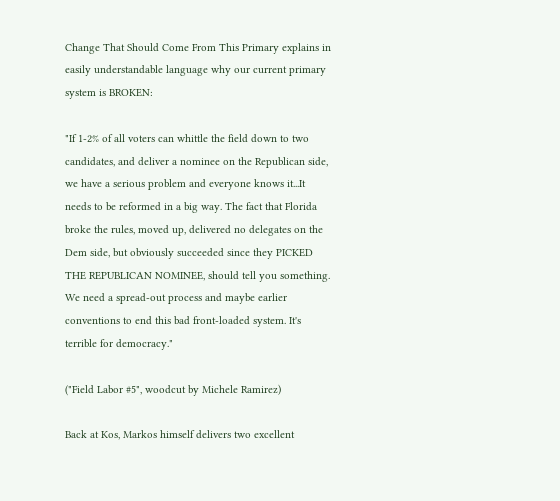Change That Should Come From This Primary explains in easily understandable language why our current primary system is BROKEN:

"If 1-2% of all voters can whittle the field down to two candidates, and deliver a nominee on the Republican side, we have a serious problem and everyone knows it...It needs to be reformed in a big way. The fact that Florida broke the rules, moved up, delivered no delegates on the Dem side, but obviously succeeded since they PICKED THE REPUBLICAN NOMINEE, should tell you something. We need a spread-out process and maybe earlier conventions to end this bad front-loaded system. It's terrible for democracy."

("Field Labor #5", woodcut by Michele Ramirez)

Back at Kos, Markos himself delivers two excellent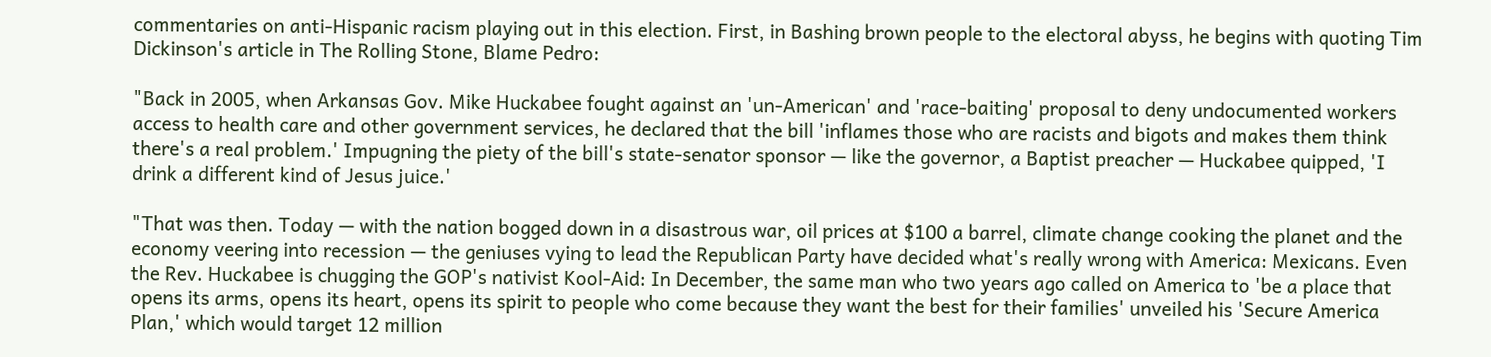commentaries on anti-Hispanic racism playing out in this election. First, in Bashing brown people to the electoral abyss, he begins with quoting Tim Dickinson's article in The Rolling Stone, Blame Pedro:

"Back in 2005, when Arkansas Gov. Mike Huckabee fought against an 'un-American' and 'race-baiting' proposal to deny undocumented workers access to health care and other government services, he declared that the bill 'inflames those who are racists and bigots and makes them think there's a real problem.' Impugning the piety of the bill's state-senator sponsor — like the governor, a Baptist preacher — Huckabee quipped, 'I drink a different kind of Jesus juice.'

"That was then. Today — with the nation bogged down in a disastrous war, oil prices at $100 a barrel, climate change cooking the planet and the economy veering into recession — the geniuses vying to lead the Republican Party have decided what's really wrong with America: Mexicans. Even the Rev. Huckabee is chugging the GOP's nativist Kool-Aid: In December, the same man who two years ago called on America to 'be a place that opens its arms, opens its heart, opens its spirit to people who come because they want the best for their families' unveiled his 'Secure America Plan,' which would target 12 million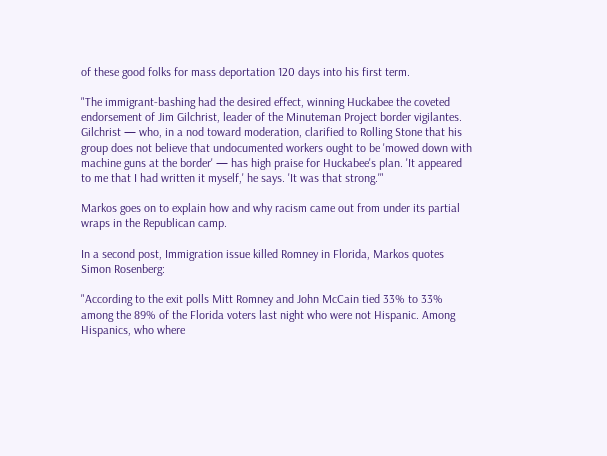of these good folks for mass deportation 120 days into his first term.

"The immigrant-bashing had the desired effect, winning Huckabee the coveted endorsement of Jim Gilchrist, leader of the Minuteman Project border vigilantes. Gilchrist — who, in a nod toward moderation, clarified to Rolling Stone that his group does not believe that undocumented workers ought to be 'mowed down with machine guns at the border' — has high praise for Huckabee's plan. 'It appeared to me that I had written it myself,' he says. 'It was that strong.'"

Markos goes on to explain how and why racism came out from under its partial wraps in the Republican camp.

In a second post, Immigration issue killed Romney in Florida, Markos quotes Simon Rosenberg:

"According to the exit polls Mitt Romney and John McCain tied 33% to 33% among the 89% of the Florida voters last night who were not Hispanic. Among Hispanics, who where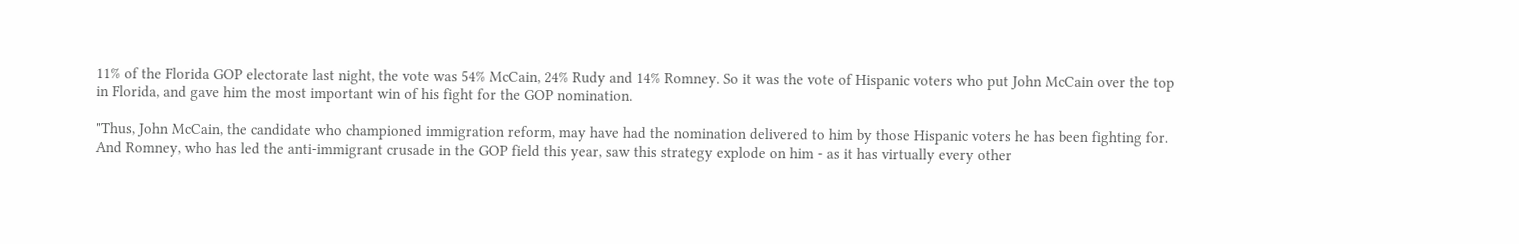11% of the Florida GOP electorate last night, the vote was 54% McCain, 24% Rudy and 14% Romney. So it was the vote of Hispanic voters who put John McCain over the top in Florida, and gave him the most important win of his fight for the GOP nomination.

"Thus, John McCain, the candidate who championed immigration reform, may have had the nomination delivered to him by those Hispanic voters he has been fighting for. And Romney, who has led the anti-immigrant crusade in the GOP field this year, saw this strategy explode on him - as it has virtually every other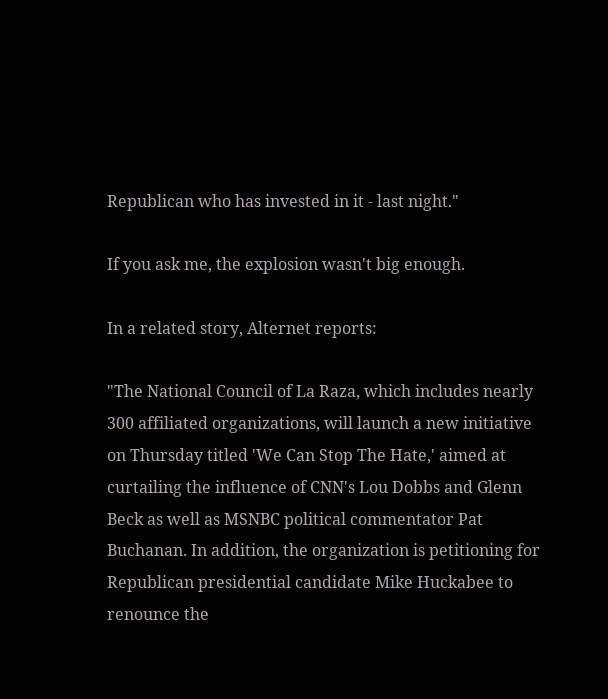Republican who has invested in it - last night."

If you ask me, the explosion wasn't big enough.

In a related story, Alternet reports:

"The National Council of La Raza, which includes nearly 300 affiliated organizations, will launch a new initiative on Thursday titled 'We Can Stop The Hate,' aimed at curtailing the influence of CNN's Lou Dobbs and Glenn Beck as well as MSNBC political commentator Pat Buchanan. In addition, the organization is petitioning for Republican presidential candidate Mike Huckabee to renounce the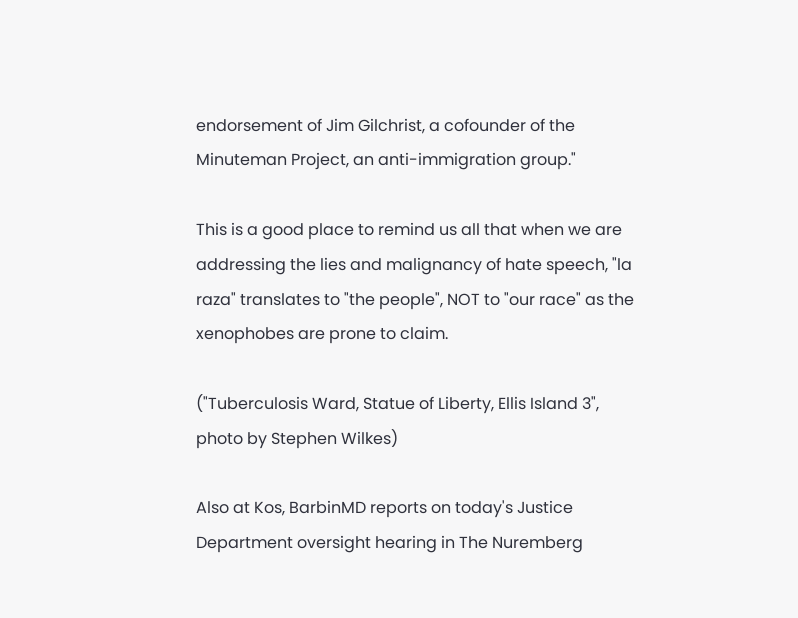endorsement of Jim Gilchrist, a cofounder of the Minuteman Project, an anti-immigration group."

This is a good place to remind us all that when we are addressing the lies and malignancy of hate speech, "la raza" translates to "the people", NOT to "our race" as the xenophobes are prone to claim.

("Tuberculosis Ward, Statue of Liberty, Ellis Island 3", photo by Stephen Wilkes)

Also at Kos, BarbinMD reports on today's Justice Department oversight hearing in The Nuremberg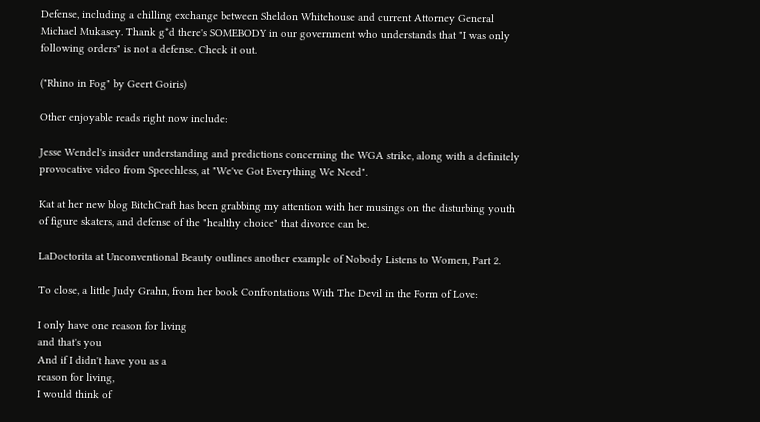Defense, including a chilling exchange between Sheldon Whitehouse and current Attorney General Michael Mukasey. Thank g*d there's SOMEBODY in our government who understands that "I was only following orders" is not a defense. Check it out.

("Rhino in Fog" by Geert Goiris)

Other enjoyable reads right now include:

Jesse Wendel's insider understanding and predictions concerning the WGA strike, along with a definitely provocative video from Speechless, at "We've Got Everything We Need".

Kat at her new blog BitchCraft has been grabbing my attention with her musings on the disturbing youth of figure skaters, and defense of the "healthy choice" that divorce can be.

LaDoctorita at Unconventional Beauty outlines another example of Nobody Listens to Women, Part 2.

To close, a little Judy Grahn, from her book Confrontations With The Devil in the Form of Love:

I only have one reason for living
and that's you
And if I didn't have you as a
reason for living,
I would think of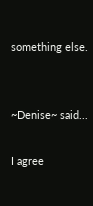something else.


~Denise~ said...

I agree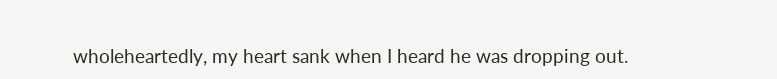wholeheartedly, my heart sank when I heard he was dropping out.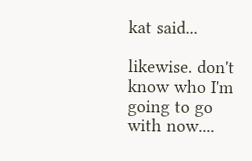kat said...

likewise. don't know who I'm going to go with now....